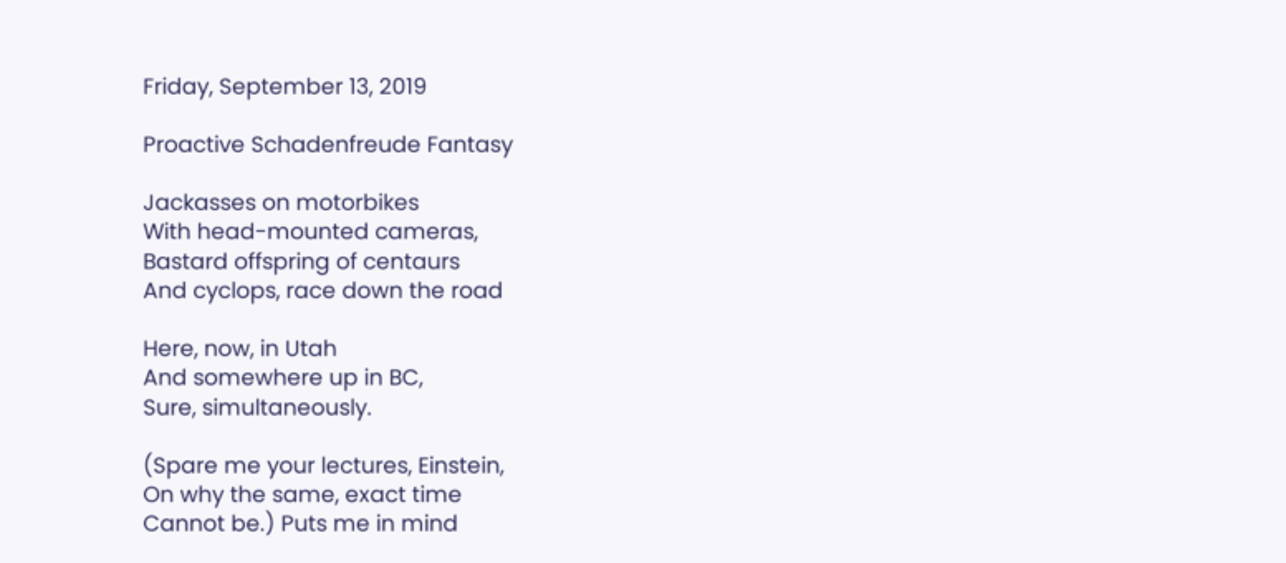Friday, September 13, 2019

Proactive Schadenfreude Fantasy

Jackasses on motorbikes
With head-mounted cameras,
Bastard offspring of centaurs
And cyclops, race down the road

Here, now, in Utah
And somewhere up in BC,
Sure, simultaneously.

(Spare me your lectures, Einstein,
On why the same, exact time
Cannot be.) Puts me in mind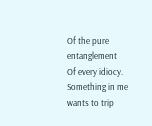Of the pure entanglement
Of every idiocy.
Something in me wants to trip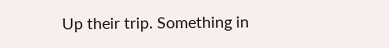Up their trip. Something in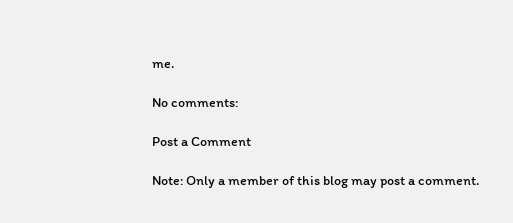me.

No comments:

Post a Comment

Note: Only a member of this blog may post a comment.